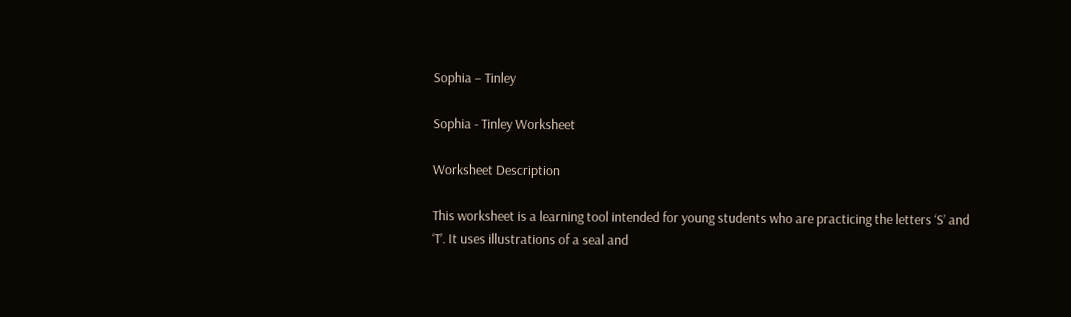Sophia – Tinley

Sophia - Tinley Worksheet

Worksheet Description

This worksheet is a learning tool intended for young students who are practicing the letters ‘S’ and ‘T’. It uses illustrations of a seal and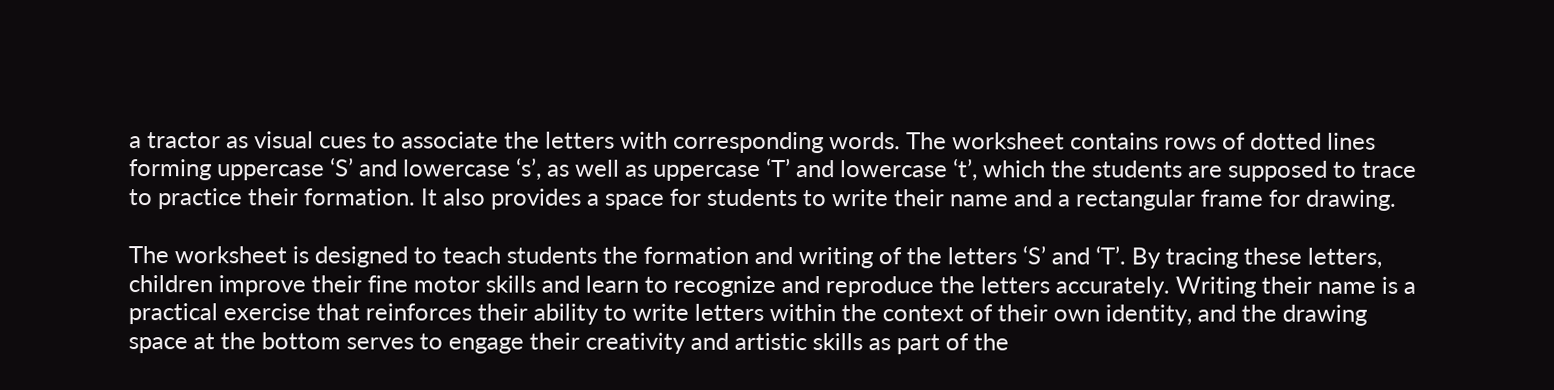a tractor as visual cues to associate the letters with corresponding words. The worksheet contains rows of dotted lines forming uppercase ‘S’ and lowercase ‘s’, as well as uppercase ‘T’ and lowercase ‘t’, which the students are supposed to trace to practice their formation. It also provides a space for students to write their name and a rectangular frame for drawing.

The worksheet is designed to teach students the formation and writing of the letters ‘S’ and ‘T’. By tracing these letters, children improve their fine motor skills and learn to recognize and reproduce the letters accurately. Writing their name is a practical exercise that reinforces their ability to write letters within the context of their own identity, and the drawing space at the bottom serves to engage their creativity and artistic skills as part of the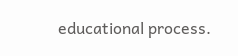educational process.